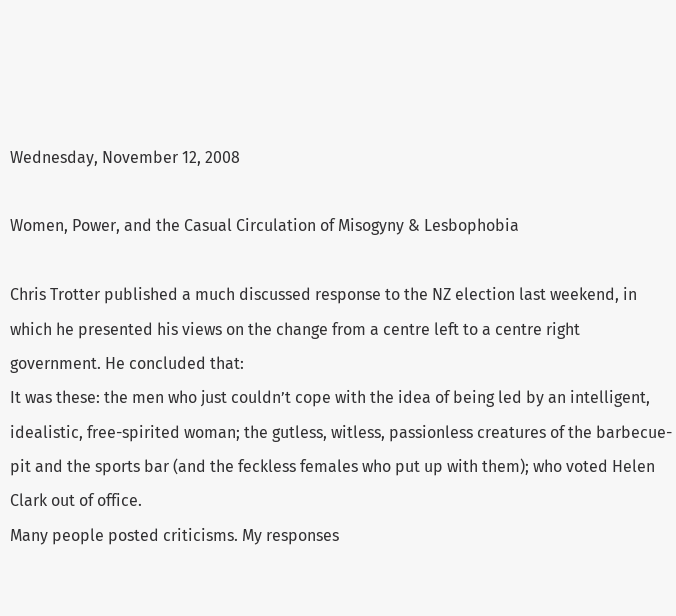Wednesday, November 12, 2008

Women, Power, and the Casual Circulation of Misogyny & Lesbophobia

Chris Trotter published a much discussed response to the NZ election last weekend, in which he presented his views on the change from a centre left to a centre right government. He concluded that:
It was these: the men who just couldn’t cope with the idea of being led by an intelligent, idealistic, free-spirited woman; the gutless, witless, passionless creatures of the barbecue-pit and the sports bar (and the feckless females who put up with them); who voted Helen Clark out of office.
Many people posted criticisms. My responses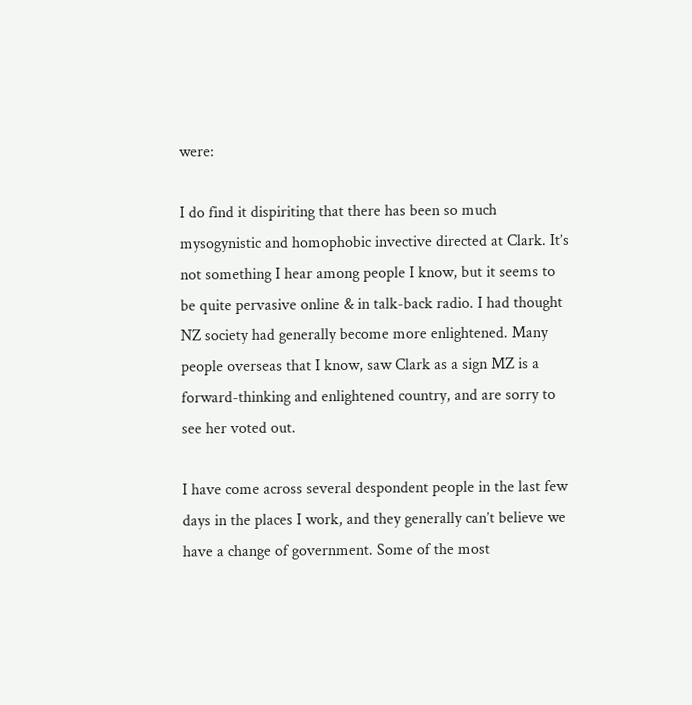were:

I do find it dispiriting that there has been so much mysogynistic and homophobic invective directed at Clark. It’s not something I hear among people I know, but it seems to be quite pervasive online & in talk-back radio. I had thought NZ society had generally become more enlightened. Many people overseas that I know, saw Clark as a sign MZ is a forward-thinking and enlightened country, and are sorry to see her voted out.

I have come across several despondent people in the last few days in the places I work, and they generally can’t believe we have a change of government. Some of the most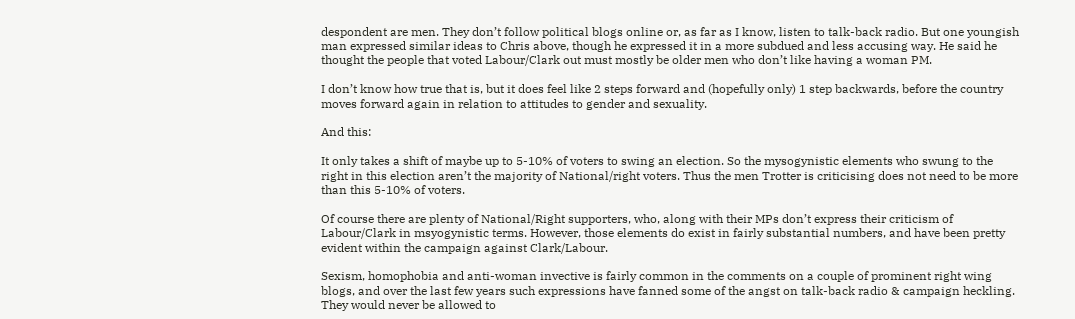despondent are men. They don’t follow political blogs online or, as far as I know, listen to talk-back radio. But one youngish man expressed similar ideas to Chris above, though he expressed it in a more subdued and less accusing way. He said he thought the people that voted Labour/Clark out must mostly be older men who don’t like having a woman PM.

I don’t know how true that is, but it does feel like 2 steps forward and (hopefully only) 1 step backwards, before the country moves forward again in relation to attitudes to gender and sexuality.

And this:

It only takes a shift of maybe up to 5-10% of voters to swing an election. So the mysogynistic elements who swung to the right in this election aren’t the majority of National/right voters. Thus the men Trotter is criticising does not need to be more than this 5-10% of voters.

Of course there are plenty of National/Right supporters, who, along with their MPs don’t express their criticism of Labour/Clark in msyogynistic terms. However, those elements do exist in fairly substantial numbers, and have been pretty evident within the campaign against Clark/Labour.

Sexism, homophobia and anti-woman invective is fairly common in the comments on a couple of prominent right wing blogs, and over the last few years such expressions have fanned some of the angst on talk-back radio & campaign heckling. They would never be allowed to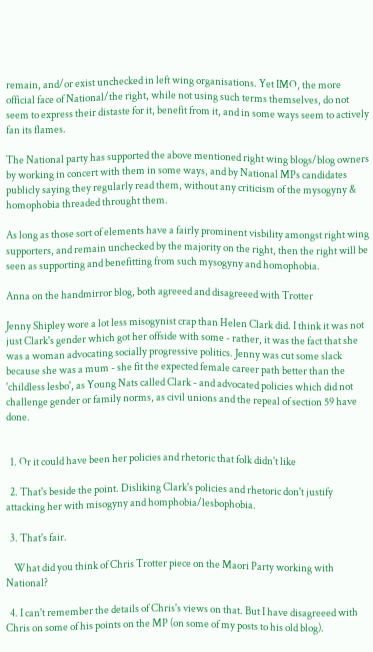remain, and/or exist unchecked in left wing organisations. Yet IMO, the more official face of National/the right, while not using such terms themselves, do not seem to express their distaste for it, benefit from it, and in some ways seem to actively fan its flames.

The National party has supported the above mentioned right wing blogs/blog owners by working in concert with them in some ways, and by National MPs candidates publicly saying they regularly read them, without any criticism of the mysogyny & homophobia threaded throught them.

As long as those sort of elements have a fairly prominent visbility amongst right wing supporters, and remain unchecked by the majority on the right, then the right will be seen as supporting and benefitting from such mysogyny and homophobia.

Anna on the handmirror blog, both agreeed and disagreeed with Trotter

Jenny Shipley wore a lot less misogynist crap than Helen Clark did. I think it was not just Clark's gender which got her offside with some - rather, it was the fact that she was a woman advocating socially progressive politics. Jenny was cut some slack because she was a mum - she fit the expected female career path better than the 'childless lesbo', as Young Nats called Clark - and advocated policies which did not challenge gender or family norms, as civil unions and the repeal of section 59 have done.


  1. Or it could have been her policies and rhetoric that folk didn't like

  2. That's beside the point. Disliking Clark's policies and rhetoric don't justify attacking her with misogyny and homphobia/lesbophobia.

  3. That's fair.

    What did you think of Chris Trotter piece on the Maori Party working with National?

  4. I can't remember the details of Chris's views on that. But I have disagreeed with Chris on some of his points on the MP (on some of my posts to his old blog).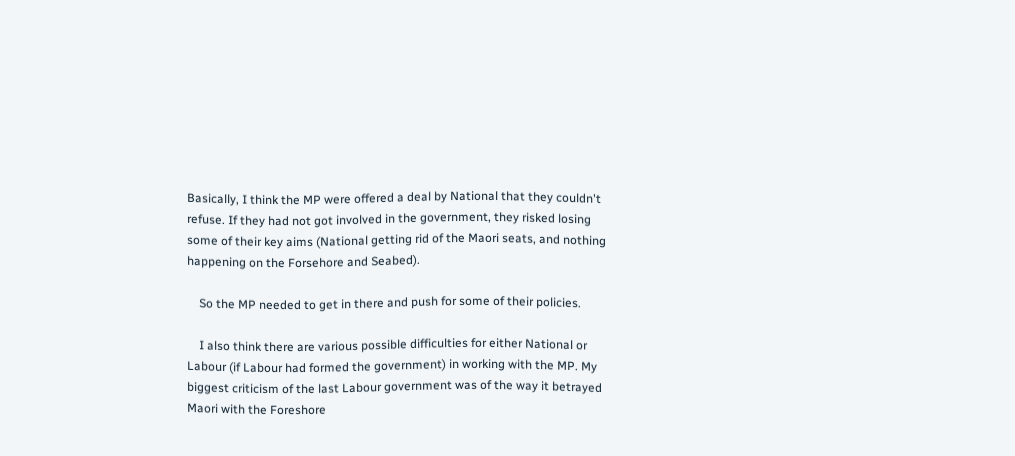Basically, I think the MP were offered a deal by National that they couldn't refuse. If they had not got involved in the government, they risked losing some of their key aims (National getting rid of the Maori seats, and nothing happening on the Forsehore and Seabed).

    So the MP needed to get in there and push for some of their policies.

    I also think there are various possible difficulties for either National or Labour (if Labour had formed the government) in working with the MP. My biggest criticism of the last Labour government was of the way it betrayed Maori with the Foreshore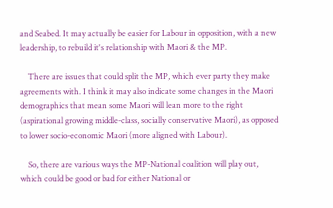and Seabed. It may actually be easier for Labour in opposition, with a new leadership, to rebuild it's relationship with Maori & the MP.

    There are issues that could split the MP, which ever party they make agreements with. I think it may also indicate some changes in the Maori demographics that mean some Maori will lean more to the right (aspirational growing middle-class, socially conservative Maori), as opposed to lower socio-economic Maori (more aligned with Labour).

    So, there are various ways the MP-National coalition will play out, which could be good or bad for either National or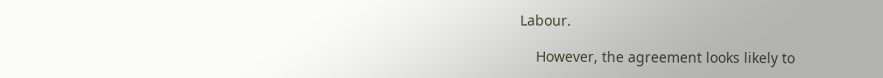Labour.

    However, the agreement looks likely to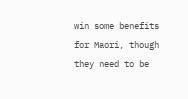win some benefits for Maori, though they need to be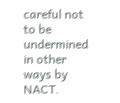careful not to be undermined in other ways by NACT.